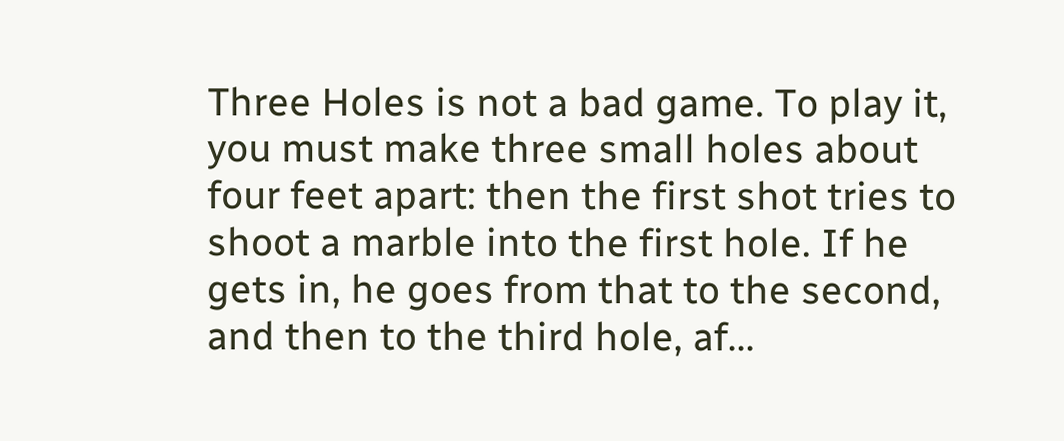Three Holes is not a bad game. To play it, you must make three small holes about four feet apart: then the first shot tries to shoot a marble into the first hole. If he gets in, he goes from that to the second, and then to the third hole, af...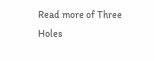Read more of Three Holes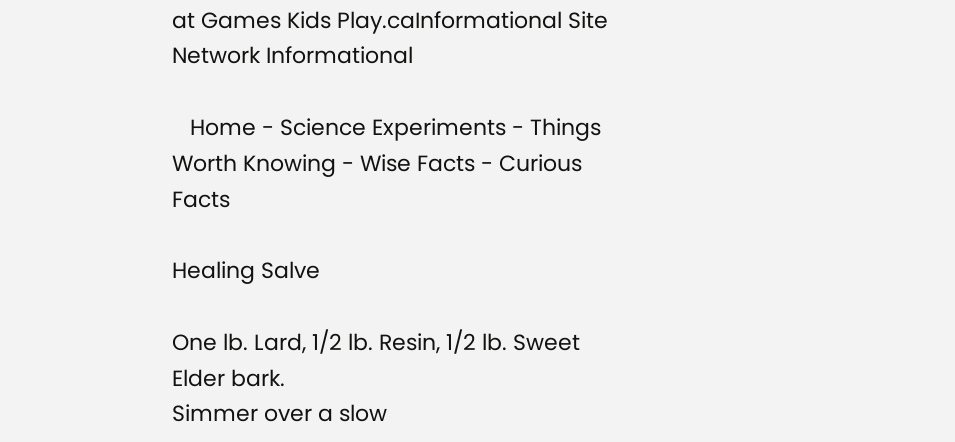at Games Kids Play.caInformational Site Network Informational

   Home - Science Experiments - Things Worth Knowing - Wise Facts - Curious Facts

Healing Salve

One lb. Lard, 1/2 lb. Resin, 1/2 lb. Sweet Elder bark.
Simmer over a slow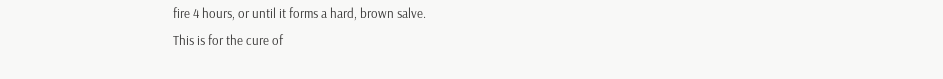fire 4 hours, or until it forms a hard, brown salve.
This is for the cure of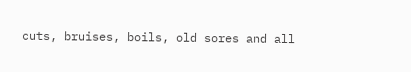cuts, bruises, boils, old sores and all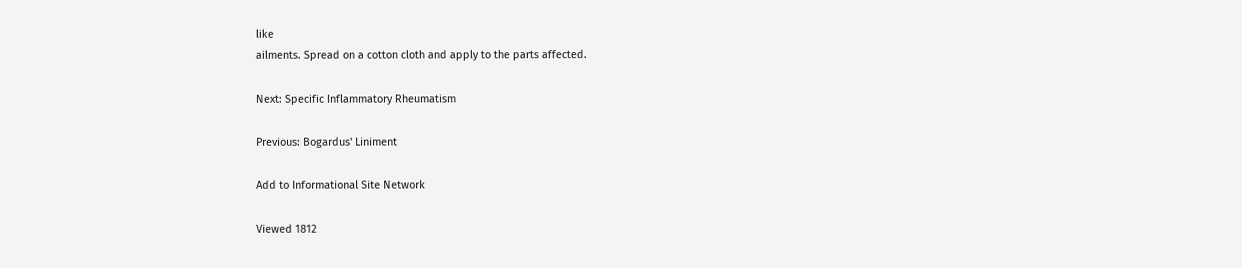like
ailments. Spread on a cotton cloth and apply to the parts affected.

Next: Specific Inflammatory Rheumatism

Previous: Bogardus' Liniment

Add to Informational Site Network

Viewed 1812